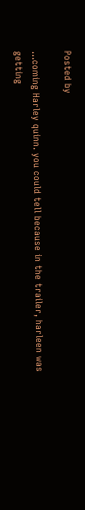Posted by

...coming Harley quinn. you could tell because in the trailer, harleen was getting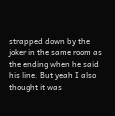strapped down by the joker in the same room as the ending when he said his line. But yeah I also thought it was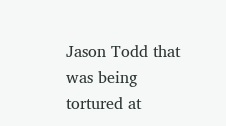Jason Todd that was being tortured at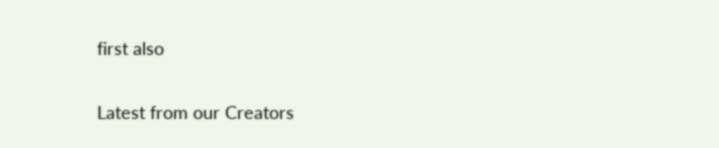first also

Latest from our Creators